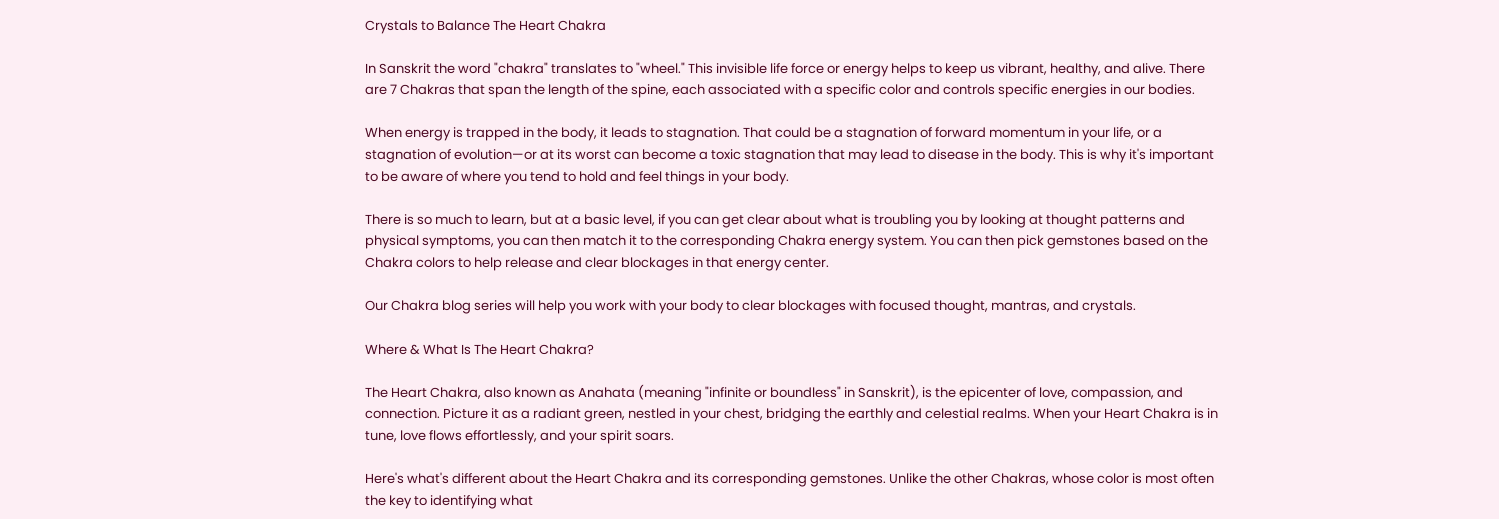Crystals to Balance The Heart Chakra

In Sanskrit the word "chakra" translates to "wheel." This invisible life force or energy helps to keep us vibrant, healthy, and alive. There are 7 Chakras that span the length of the spine, each associated with a specific color and controls specific energies in our bodies.

When energy is trapped in the body, it leads to stagnation. That could be a stagnation of forward momentum in your life, or a stagnation of evolution—or at its worst can become a toxic stagnation that may lead to disease in the body. This is why it's important to be aware of where you tend to hold and feel things in your body.

There is so much to learn, but at a basic level, if you can get clear about what is troubling you by looking at thought patterns and physical symptoms, you can then match it to the corresponding Chakra energy system. You can then pick gemstones based on the Chakra colors to help release and clear blockages in that energy center.

Our Chakra blog series will help you work with your body to clear blockages with focused thought, mantras, and crystals.

Where & What Is The Heart Chakra?

The Heart Chakra, also known as Anahata (meaning "infinite or boundless" in Sanskrit), is the epicenter of love, compassion, and connection. Picture it as a radiant green, nestled in your chest, bridging the earthly and celestial realms. When your Heart Chakra is in tune, love flows effortlessly, and your spirit soars.

Here's what's different about the Heart Chakra and its corresponding gemstones. Unlike the other Chakras, whose color is most often the key to identifying what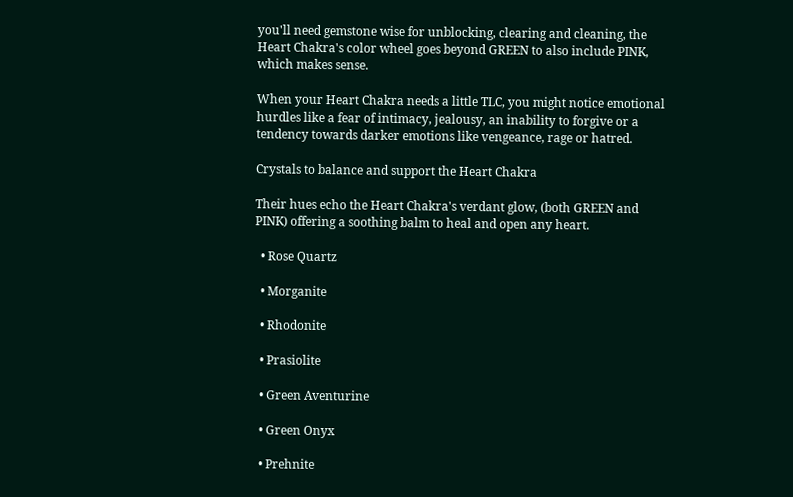you'll need gemstone wise for unblocking, clearing and cleaning, the Heart Chakra's color wheel goes beyond GREEN to also include PINK, which makes sense.

When your Heart Chakra needs a little TLC, you might notice emotional hurdles like a fear of intimacy, jealousy, an inability to forgive or a tendency towards darker emotions like vengeance, rage or hatred.

Crystals to balance and support the Heart Chakra

Their hues echo the Heart Chakra's verdant glow, (both GREEN and PINK) offering a soothing balm to heal and open any heart.

  • Rose Quartz

  • Morganite

  • Rhodonite

  • Prasiolite

  • Green Aventurine

  • Green Onyx

  • Prehnite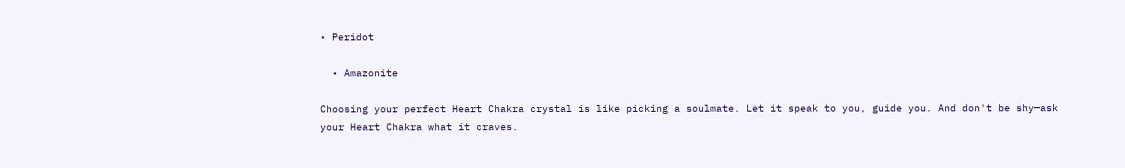• Peridot

  • Amazonite

Choosing your perfect Heart Chakra crystal is like picking a soulmate. Let it speak to you, guide you. And don't be shy—ask your Heart Chakra what it craves.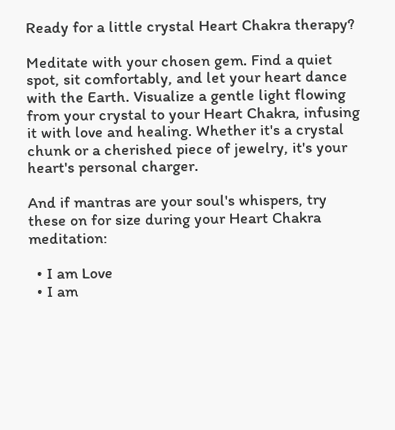Ready for a little crystal Heart Chakra therapy?

Meditate with your chosen gem. Find a quiet spot, sit comfortably, and let your heart dance with the Earth. Visualize a gentle light flowing from your crystal to your Heart Chakra, infusing it with love and healing. Whether it's a crystal chunk or a cherished piece of jewelry, it's your heart's personal charger.

And if mantras are your soul's whispers, try these on for size during your Heart Chakra meditation:

  • I am Love
  • I am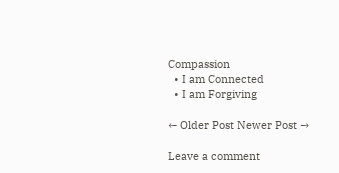Compassion
  • I am Connected
  • I am Forgiving

← Older Post Newer Post →

Leave a comment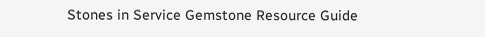Stones in Service Gemstone Resource Guide